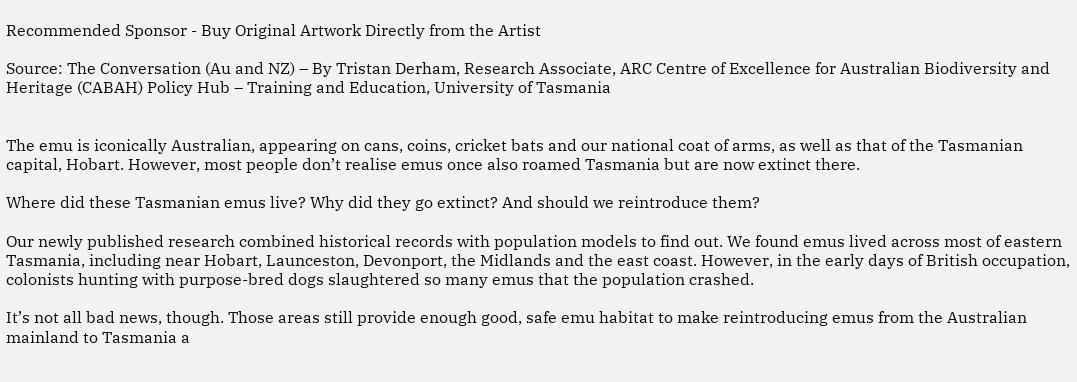Recommended Sponsor - Buy Original Artwork Directly from the Artist

Source: The Conversation (Au and NZ) – By Tristan Derham, Research Associate, ARC Centre of Excellence for Australian Biodiversity and Heritage (CABAH) Policy Hub – Training and Education, University of Tasmania


The emu is iconically Australian, appearing on cans, coins, cricket bats and our national coat of arms, as well as that of the Tasmanian capital, Hobart. However, most people don’t realise emus once also roamed Tasmania but are now extinct there.

Where did these Tasmanian emus live? Why did they go extinct? And should we reintroduce them?

Our newly published research combined historical records with population models to find out. We found emus lived across most of eastern Tasmania, including near Hobart, Launceston, Devonport, the Midlands and the east coast. However, in the early days of British occupation, colonists hunting with purpose-bred dogs slaughtered so many emus that the population crashed.

It’s not all bad news, though. Those areas still provide enough good, safe emu habitat to make reintroducing emus from the Australian mainland to Tasmania a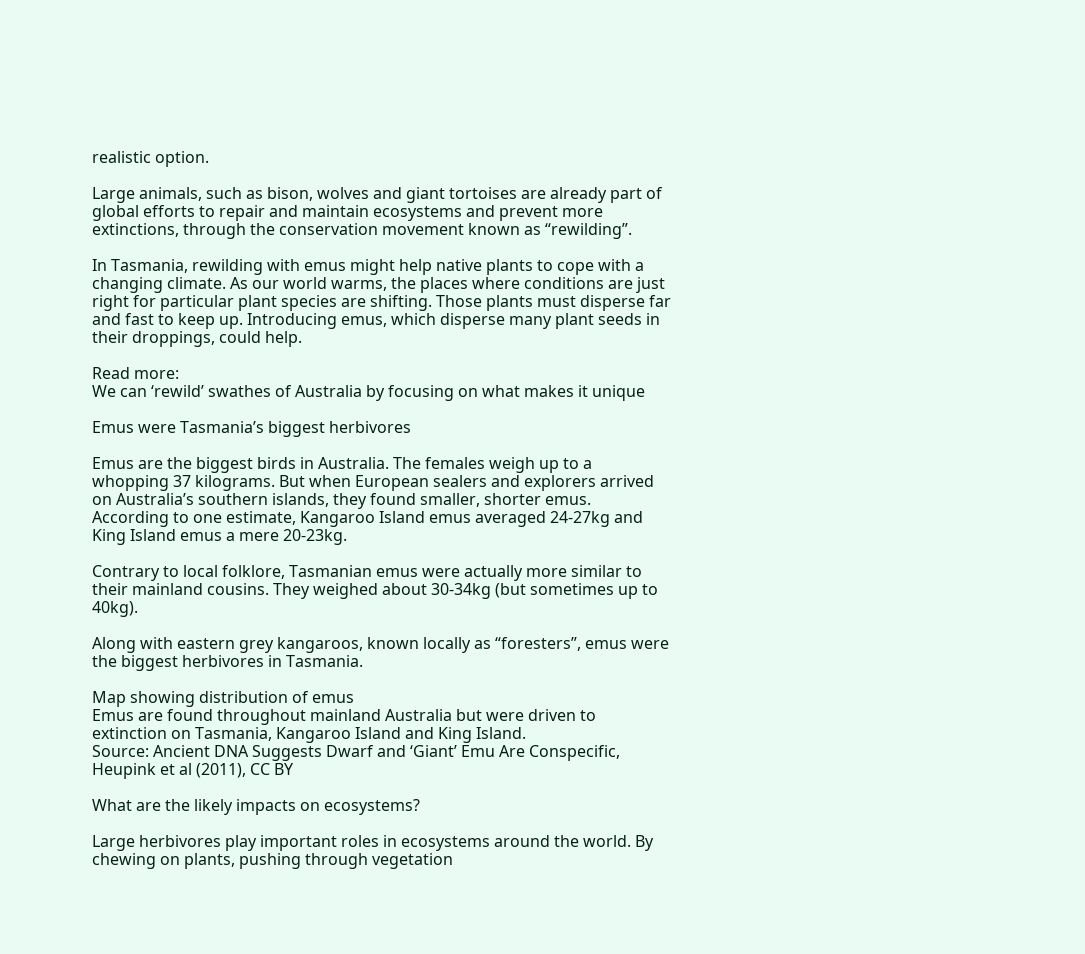realistic option.

Large animals, such as bison, wolves and giant tortoises are already part of global efforts to repair and maintain ecosystems and prevent more extinctions, through the conservation movement known as “rewilding”.

In Tasmania, rewilding with emus might help native plants to cope with a changing climate. As our world warms, the places where conditions are just right for particular plant species are shifting. Those plants must disperse far and fast to keep up. Introducing emus, which disperse many plant seeds in their droppings, could help.

Read more:
We can ‘rewild’ swathes of Australia by focusing on what makes it unique

Emus were Tasmania’s biggest herbivores

Emus are the biggest birds in Australia. The females weigh up to a whopping 37 kilograms. But when European sealers and explorers arrived on Australia’s southern islands, they found smaller, shorter emus. According to one estimate, Kangaroo Island emus averaged 24-27kg and King Island emus a mere 20-23kg.

Contrary to local folklore, Tasmanian emus were actually more similar to their mainland cousins. They weighed about 30-34kg (but sometimes up to 40kg).

Along with eastern grey kangaroos, known locally as “foresters”, emus were the biggest herbivores in Tasmania.

Map showing distribution of emus
Emus are found throughout mainland Australia but were driven to extinction on Tasmania, Kangaroo Island and King Island.
Source: Ancient DNA Suggests Dwarf and ‘Giant’ Emu Are Conspecific, Heupink et al (2011), CC BY

What are the likely impacts on ecosystems?

Large herbivores play important roles in ecosystems around the world. By chewing on plants, pushing through vegetation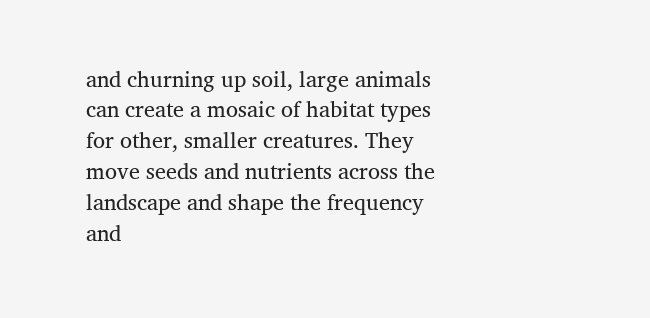and churning up soil, large animals can create a mosaic of habitat types for other, smaller creatures. They move seeds and nutrients across the landscape and shape the frequency and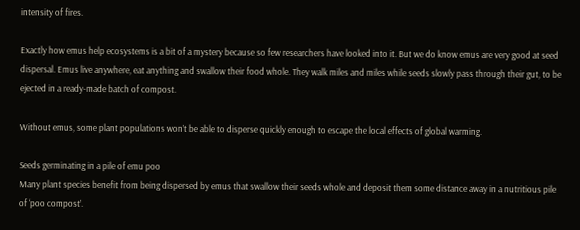intensity of fires.

Exactly how emus help ecosystems is a bit of a mystery because so few researchers have looked into it. But we do know emus are very good at seed dispersal. Emus live anywhere, eat anything and swallow their food whole. They walk miles and miles while seeds slowly pass through their gut, to be ejected in a ready-made batch of compost.

Without emus, some plant populations won’t be able to disperse quickly enough to escape the local effects of global warming.

Seeds germinating in a pile of emu poo
Many plant species benefit from being dispersed by emus that swallow their seeds whole and deposit them some distance away in a nutritious pile of ‘poo compost’.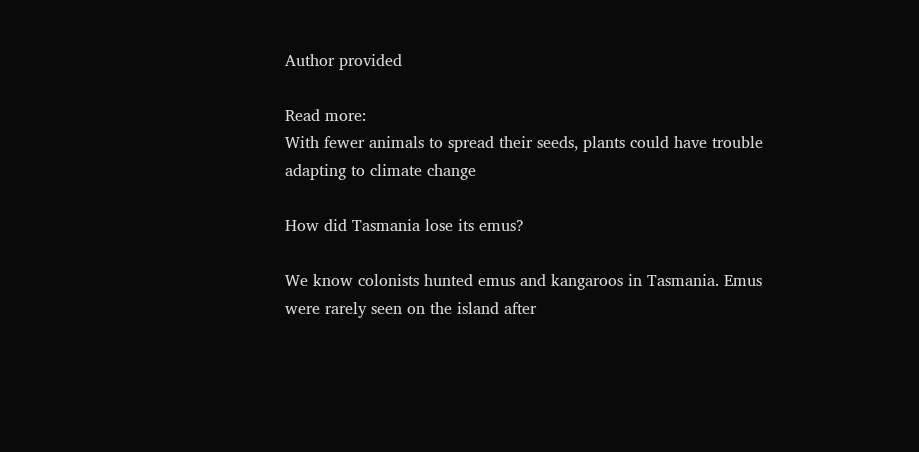Author provided

Read more:
With fewer animals to spread their seeds, plants could have trouble adapting to climate change

How did Tasmania lose its emus?

We know colonists hunted emus and kangaroos in Tasmania. Emus were rarely seen on the island after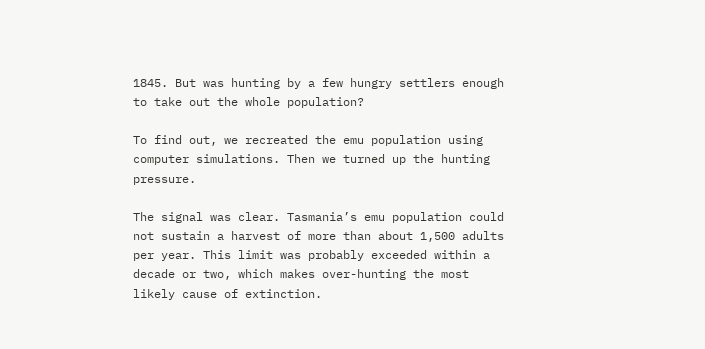1845. But was hunting by a few hungry settlers enough to take out the whole population?

To find out, we recreated the emu population using computer simulations. Then we turned up the hunting pressure.

The signal was clear. Tasmania’s emu population could not sustain a harvest of more than about 1,500 adults per year. This limit was probably exceeded within a decade or two, which makes over-hunting the most likely cause of extinction.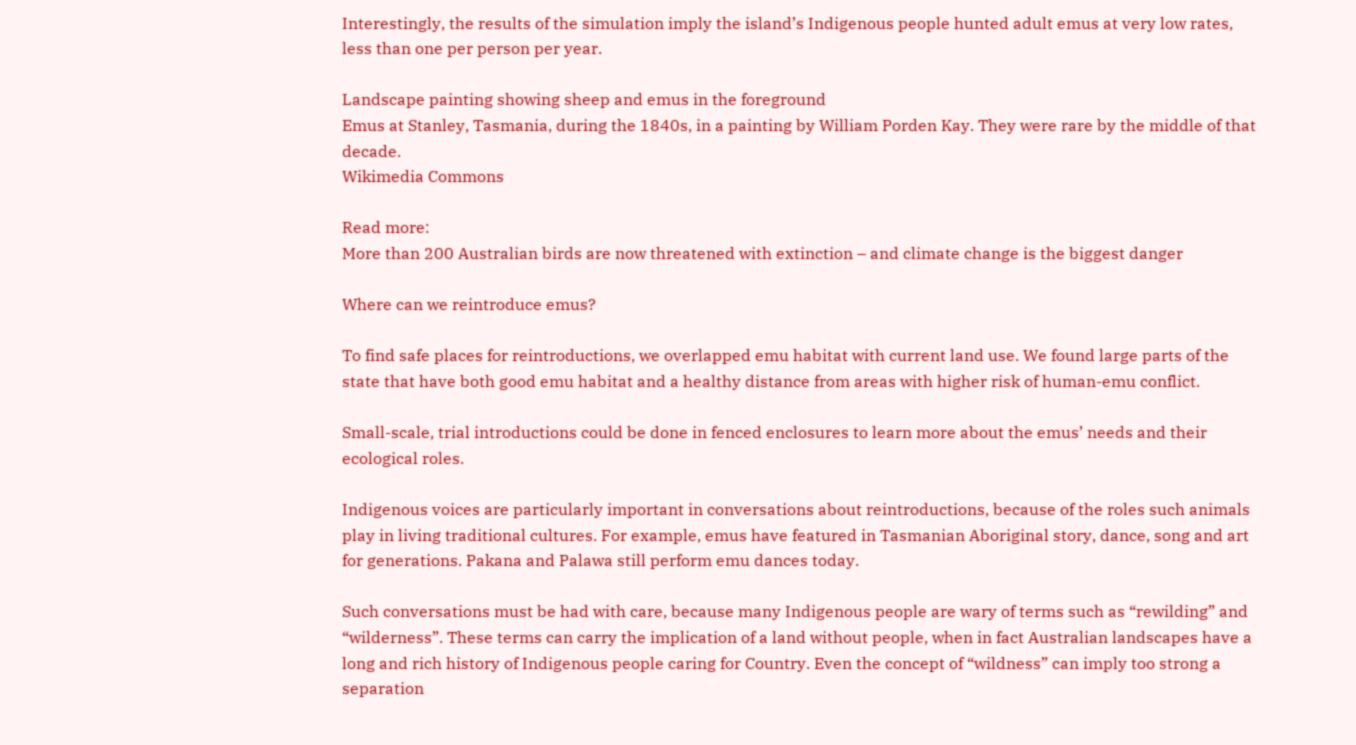Interestingly, the results of the simulation imply the island’s Indigenous people hunted adult emus at very low rates, less than one per person per year.

Landscape painting showing sheep and emus in the foreground
Emus at Stanley, Tasmania, during the 1840s, in a painting by William Porden Kay. They were rare by the middle of that decade.
Wikimedia Commons

Read more:
More than 200 Australian birds are now threatened with extinction – and climate change is the biggest danger

Where can we reintroduce emus?

To find safe places for reintroductions, we overlapped emu habitat with current land use. We found large parts of the state that have both good emu habitat and a healthy distance from areas with higher risk of human-emu conflict.

Small-scale, trial introductions could be done in fenced enclosures to learn more about the emus’ needs and their ecological roles.

Indigenous voices are particularly important in conversations about reintroductions, because of the roles such animals play in living traditional cultures. For example, emus have featured in Tasmanian Aboriginal story, dance, song and art for generations. Pakana and Palawa still perform emu dances today.

Such conversations must be had with care, because many Indigenous people are wary of terms such as “rewilding” and “wilderness”. These terms can carry the implication of a land without people, when in fact Australian landscapes have a long and rich history of Indigenous people caring for Country. Even the concept of “wildness” can imply too strong a separation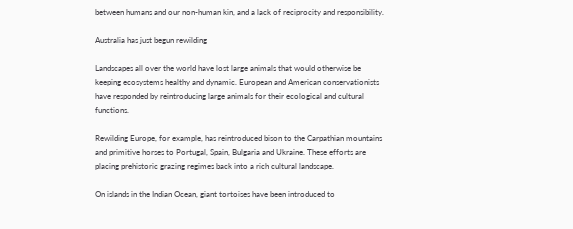between humans and our non-human kin, and a lack of reciprocity and responsibility.

Australia has just begun rewilding

Landscapes all over the world have lost large animals that would otherwise be keeping ecosystems healthy and dynamic. European and American conservationists have responded by reintroducing large animals for their ecological and cultural functions.

Rewilding Europe, for example, has reintroduced bison to the Carpathian mountains and primitive horses to Portugal, Spain, Bulgaria and Ukraine. These efforts are placing prehistoric grazing regimes back into a rich cultural landscape.

On islands in the Indian Ocean, giant tortoises have been introduced to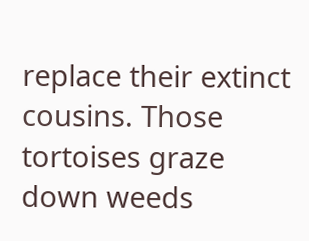replace their extinct cousins. Those tortoises graze down weeds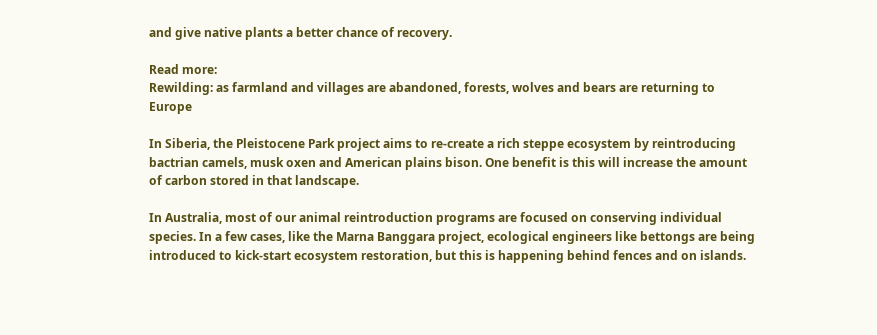and give native plants a better chance of recovery.

Read more:
Rewilding: as farmland and villages are abandoned, forests, wolves and bears are returning to Europe

In Siberia, the Pleistocene Park project aims to re-create a rich steppe ecosystem by reintroducing bactrian camels, musk oxen and American plains bison. One benefit is this will increase the amount of carbon stored in that landscape.

In Australia, most of our animal reintroduction programs are focused on conserving individual species. In a few cases, like the Marna Banggara project, ecological engineers like bettongs are being introduced to kick-start ecosystem restoration, but this is happening behind fences and on islands.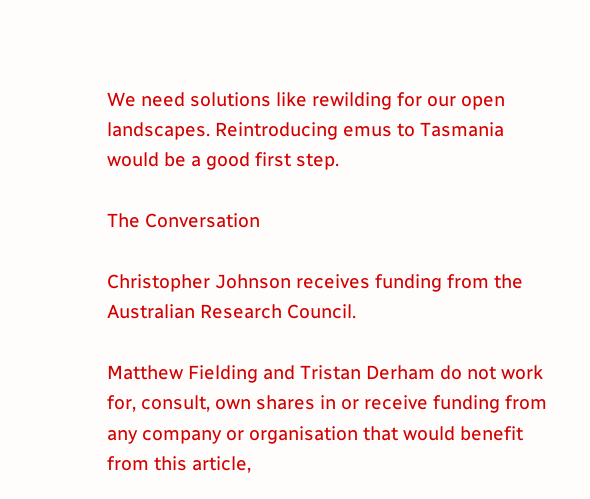We need solutions like rewilding for our open landscapes. Reintroducing emus to Tasmania would be a good first step.

The Conversation

Christopher Johnson receives funding from the Australian Research Council.

Matthew Fielding and Tristan Derham do not work for, consult, own shares in or receive funding from any company or organisation that would benefit from this article,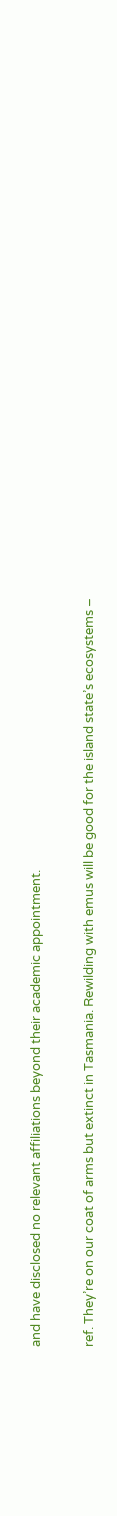and have disclosed no relevant affiliations beyond their academic appointment.

ref. They’re on our coat of arms but extinct in Tasmania. Rewilding with emus will be good for the island state’s ecosystems –